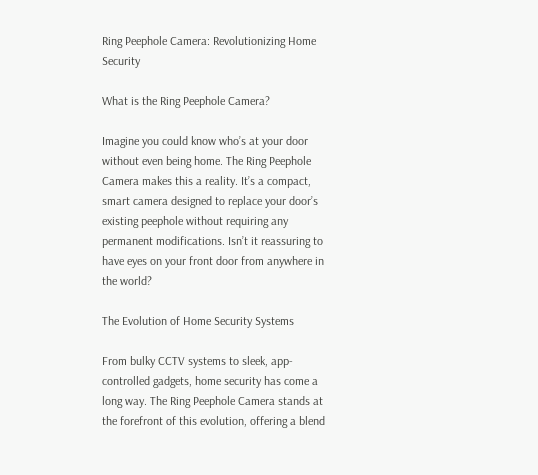Ring Peephole Camera: Revolutionizing Home Security

What is the Ring Peephole Camera?

Imagine you could know who’s at your door without even being home. The Ring Peephole Camera makes this a reality. It’s a compact, smart camera designed to replace your door’s existing peephole without requiring any permanent modifications. Isn’t it reassuring to have eyes on your front door from anywhere in the world?

The Evolution of Home Security Systems

From bulky CCTV systems to sleek, app-controlled gadgets, home security has come a long way. The Ring Peephole Camera stands at the forefront of this evolution, offering a blend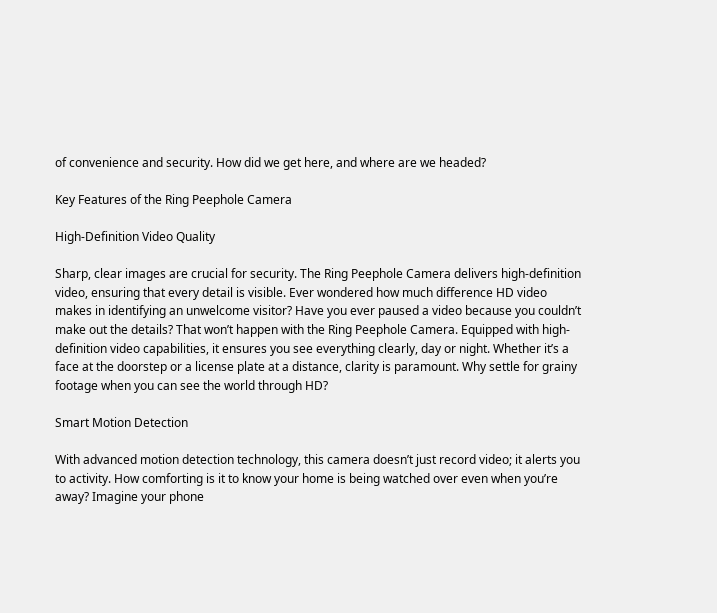of convenience and security. How did we get here, and where are we headed?

Key Features of the Ring Peephole Camera

High-Definition Video Quality

Sharp, clear images are crucial for security. The Ring Peephole Camera delivers high-definition video, ensuring that every detail is visible. Ever wondered how much difference HD video makes in identifying an unwelcome visitor? Have you ever paused a video because you couldn’t make out the details? That won’t happen with the Ring Peephole Camera. Equipped with high-definition video capabilities, it ensures you see everything clearly, day or night. Whether it’s a face at the doorstep or a license plate at a distance, clarity is paramount. Why settle for grainy footage when you can see the world through HD?

Smart Motion Detection

With advanced motion detection technology, this camera doesn’t just record video; it alerts you to activity. How comforting is it to know your home is being watched over even when you’re away? Imagine your phone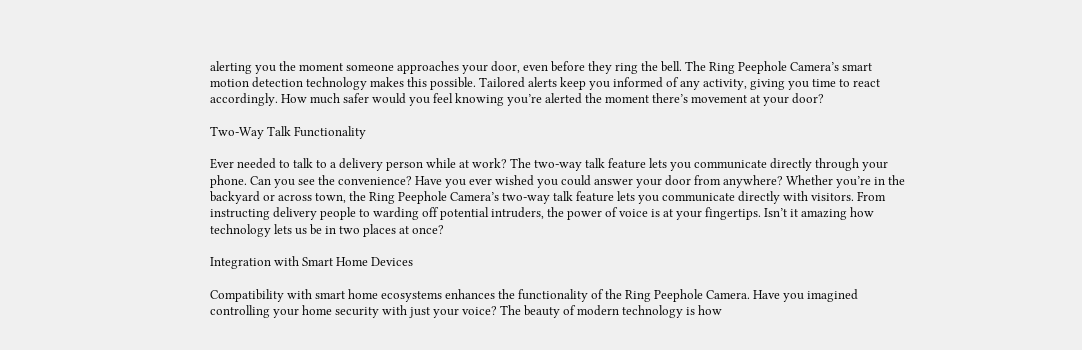alerting you the moment someone approaches your door, even before they ring the bell. The Ring Peephole Camera’s smart motion detection technology makes this possible. Tailored alerts keep you informed of any activity, giving you time to react accordingly. How much safer would you feel knowing you’re alerted the moment there’s movement at your door?

Two-Way Talk Functionality

Ever needed to talk to a delivery person while at work? The two-way talk feature lets you communicate directly through your phone. Can you see the convenience? Have you ever wished you could answer your door from anywhere? Whether you’re in the backyard or across town, the Ring Peephole Camera’s two-way talk feature lets you communicate directly with visitors. From instructing delivery people to warding off potential intruders, the power of voice is at your fingertips. Isn’t it amazing how technology lets us be in two places at once?

Integration with Smart Home Devices

Compatibility with smart home ecosystems enhances the functionality of the Ring Peephole Camera. Have you imagined controlling your home security with just your voice? The beauty of modern technology is how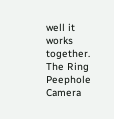well it works together. The Ring Peephole Camera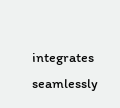integrates seamlessly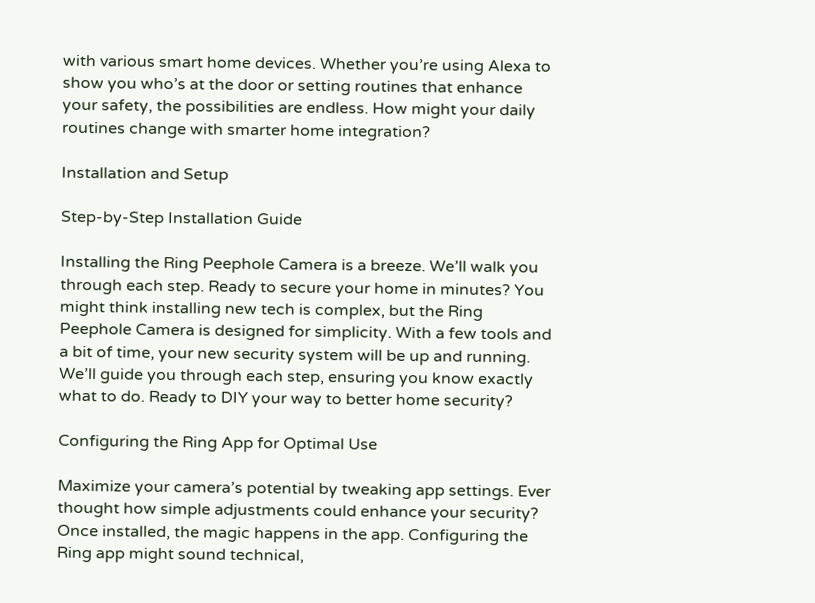with various smart home devices. Whether you’re using Alexa to show you who’s at the door or setting routines that enhance your safety, the possibilities are endless. How might your daily routines change with smarter home integration?

Installation and Setup

Step-by-Step Installation Guide

Installing the Ring Peephole Camera is a breeze. We’ll walk you through each step. Ready to secure your home in minutes? You might think installing new tech is complex, but the Ring Peephole Camera is designed for simplicity. With a few tools and a bit of time, your new security system will be up and running. We’ll guide you through each step, ensuring you know exactly what to do. Ready to DIY your way to better home security?

Configuring the Ring App for Optimal Use

Maximize your camera’s potential by tweaking app settings. Ever thought how simple adjustments could enhance your security? Once installed, the magic happens in the app. Configuring the Ring app might sound technical,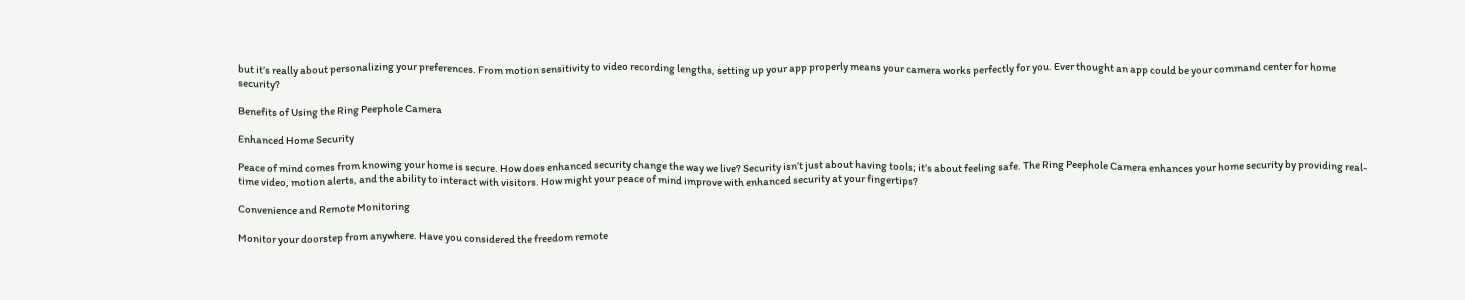but it’s really about personalizing your preferences. From motion sensitivity to video recording lengths, setting up your app properly means your camera works perfectly for you. Ever thought an app could be your command center for home security?

Benefits of Using the Ring Peephole Camera

Enhanced Home Security

Peace of mind comes from knowing your home is secure. How does enhanced security change the way we live? Security isn’t just about having tools; it’s about feeling safe. The Ring Peephole Camera enhances your home security by providing real-time video, motion alerts, and the ability to interact with visitors. How might your peace of mind improve with enhanced security at your fingertips?

Convenience and Remote Monitoring

Monitor your doorstep from anywhere. Have you considered the freedom remote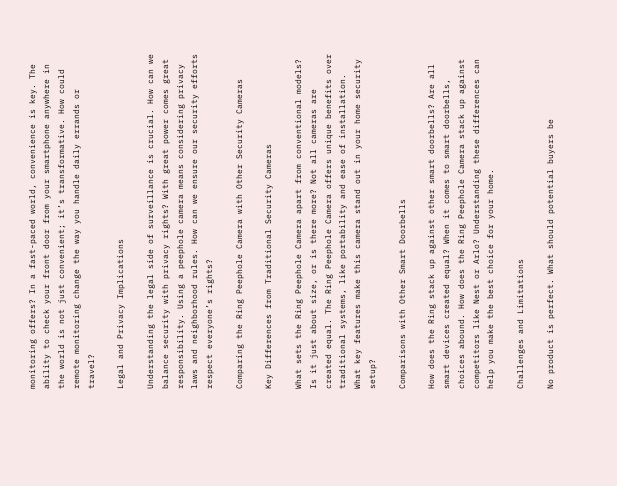monitoring offers? In a fast-paced world, convenience is key. The ability to check your front door from your smartphone anywhere in the world is not just convenient; it’s transformative. How could remote monitoring change the way you handle daily errands or travel?

Legal and Privacy Implications

Understanding the legal side of surveillance is crucial. How can we balance security with privacy rights? With great power comes great responsibility. Using a peephole camera means considering privacy laws and neighborhood rules. How can we ensure our security efforts respect everyone’s rights?

Comparing the Ring Peephole Camera with Other Security Cameras

Key Differences from Traditional Security Cameras

What sets the Ring Peephole Camera apart from conventional models? Is it just about size, or is there more? Not all cameras are created equal. The Ring Peephole Camera offers unique benefits over traditional systems, like portability and ease of installation. What key features make this camera stand out in your home security setup?

Comparisons with Other Smart Doorbells

How does the Ring stack up against other smart doorbells? Are all smart devices created equal? When it comes to smart doorbells, choices abound. How does the Ring Peephole Camera stack up against competitors like Nest or Arlo? Understanding these differences can help you make the best choice for your home.

Challenges and Limitations

No product is perfect. What should potential buyers be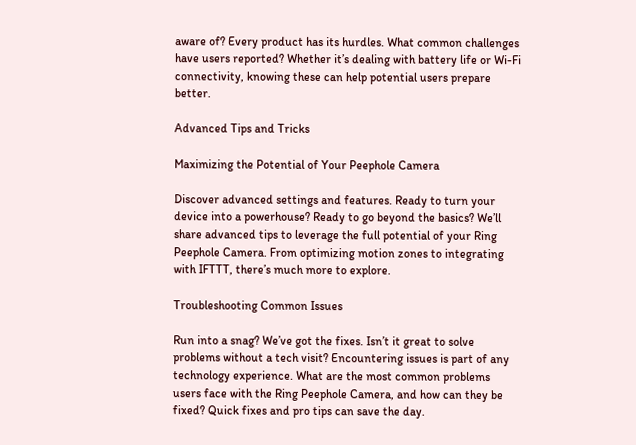aware of? Every product has its hurdles. What common challenges have users reported? Whether it’s dealing with battery life or Wi-Fi connectivity, knowing these can help potential users prepare better.

Advanced Tips and Tricks

Maximizing the Potential of Your Peephole Camera

Discover advanced settings and features. Ready to turn your device into a powerhouse? Ready to go beyond the basics? We’ll share advanced tips to leverage the full potential of your Ring Peephole Camera. From optimizing motion zones to integrating with IFTTT, there’s much more to explore.

Troubleshooting Common Issues

Run into a snag? We’ve got the fixes. Isn’t it great to solve problems without a tech visit? Encountering issues is part of any technology experience. What are the most common problems users face with the Ring Peephole Camera, and how can they be fixed? Quick fixes and pro tips can save the day.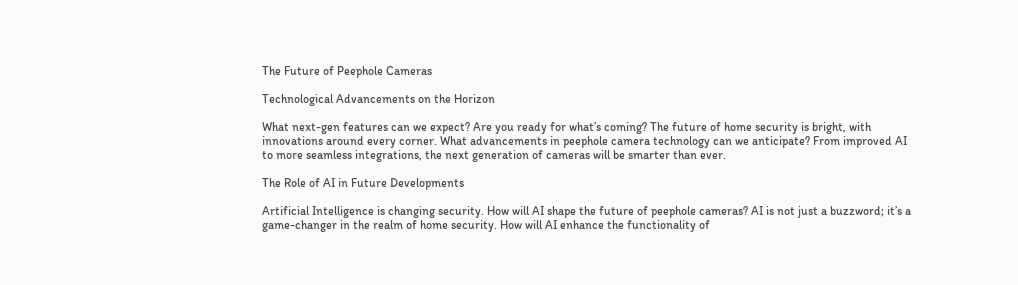The Future of Peephole Cameras

Technological Advancements on the Horizon

What next-gen features can we expect? Are you ready for what’s coming? The future of home security is bright, with innovations around every corner. What advancements in peephole camera technology can we anticipate? From improved AI to more seamless integrations, the next generation of cameras will be smarter than ever.

The Role of AI in Future Developments

Artificial Intelligence is changing security. How will AI shape the future of peephole cameras? AI is not just a buzzword; it’s a game-changer in the realm of home security. How will AI enhance the functionality of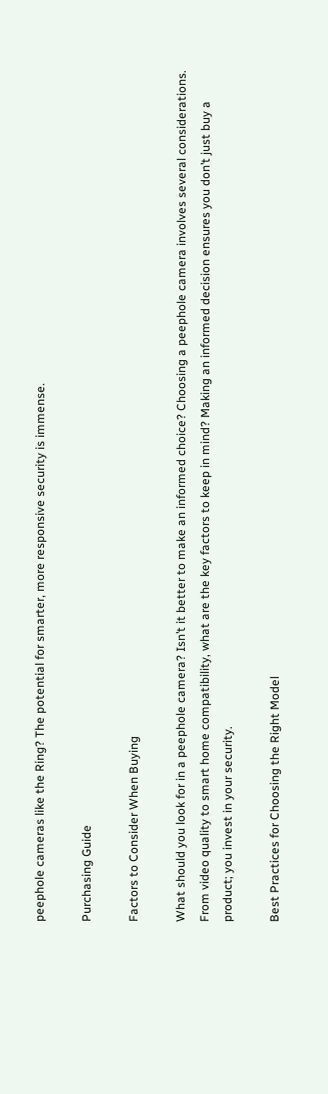peephole cameras like the Ring? The potential for smarter, more responsive security is immense.

Purchasing Guide

Factors to Consider When Buying

What should you look for in a peephole camera? Isn’t it better to make an informed choice? Choosing a peephole camera involves several considerations. From video quality to smart home compatibility, what are the key factors to keep in mind? Making an informed decision ensures you don’t just buy a product; you invest in your security.

Best Practices for Choosing the Right Model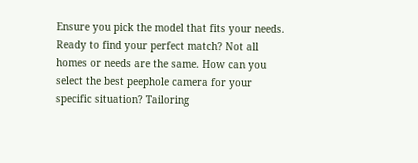Ensure you pick the model that fits your needs. Ready to find your perfect match? Not all homes or needs are the same. How can you select the best peephole camera for your specific situation? Tailoring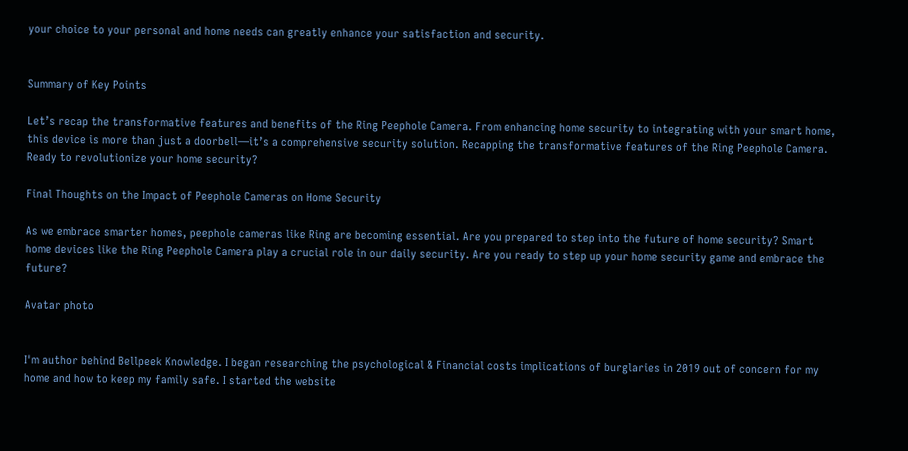your choice to your personal and home needs can greatly enhance your satisfaction and security.


Summary of Key Points

Let’s recap the transformative features and benefits of the Ring Peephole Camera. From enhancing home security to integrating with your smart home, this device is more than just a doorbell—it’s a comprehensive security solution. Recapping the transformative features of the Ring Peephole Camera. Ready to revolutionize your home security?

Final Thoughts on the Impact of Peephole Cameras on Home Security

As we embrace smarter homes, peephole cameras like Ring are becoming essential. Are you prepared to step into the future of home security? Smart home devices like the Ring Peephole Camera play a crucial role in our daily security. Are you ready to step up your home security game and embrace the future?

Avatar photo


I'm author behind Bellpeek Knowledge. I began researching the psychological & Financial costs implications of burglaries in 2019 out of concern for my home and how to keep my family safe. I started the website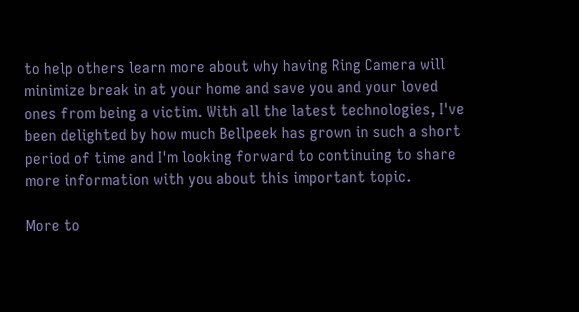to help others learn more about why having Ring Camera will minimize break in at your home and save you and your loved ones from being a victim. With all the latest technologies, I've been delighted by how much Bellpeek has grown in such a short period of time and I'm looking forward to continuing to share more information with you about this important topic.

More to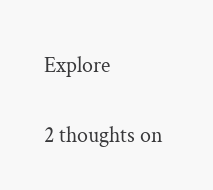Explore

2 thoughts on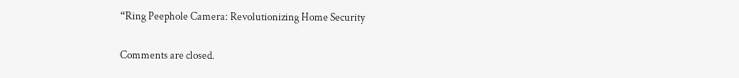“Ring Peephole Camera: Revolutionizing Home Security

Comments are closed.